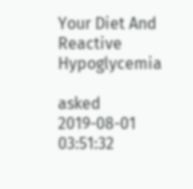Your Diet And Reactive Hypoglycemia

asked 2019-08-01 03:51:32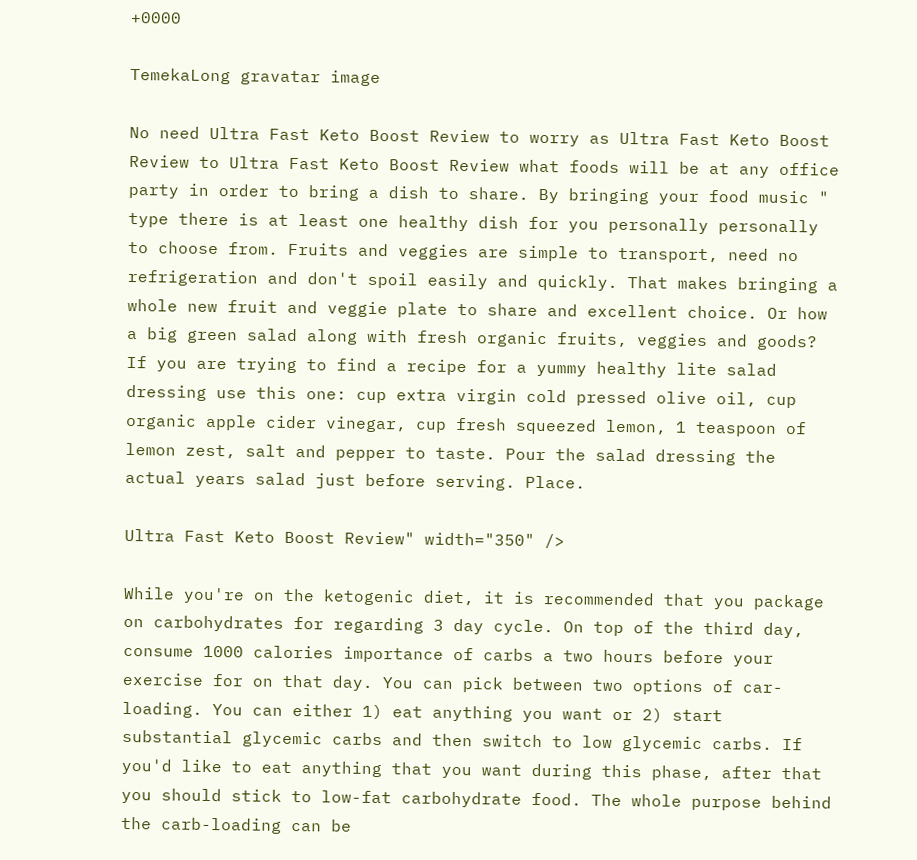+0000

TemekaLong gravatar image

No need Ultra Fast Keto Boost Review to worry as Ultra Fast Keto Boost Review to Ultra Fast Keto Boost Review what foods will be at any office party in order to bring a dish to share. By bringing your food music " type there is at least one healthy dish for you personally personally to choose from. Fruits and veggies are simple to transport, need no refrigeration and don't spoil easily and quickly. That makes bringing a whole new fruit and veggie plate to share and excellent choice. Or how a big green salad along with fresh organic fruits, veggies and goods? If you are trying to find a recipe for a yummy healthy lite salad dressing use this one: cup extra virgin cold pressed olive oil, cup organic apple cider vinegar, cup fresh squeezed lemon, 1 teaspoon of lemon zest, salt and pepper to taste. Pour the salad dressing the actual years salad just before serving. Place.

Ultra Fast Keto Boost Review" width="350" />

While you're on the ketogenic diet, it is recommended that you package on carbohydrates for regarding 3 day cycle. On top of the third day, consume 1000 calories importance of carbs a two hours before your exercise for on that day. You can pick between two options of car-loading. You can either 1) eat anything you want or 2) start substantial glycemic carbs and then switch to low glycemic carbs. If you'd like to eat anything that you want during this phase, after that you should stick to low-fat carbohydrate food. The whole purpose behind the carb-loading can be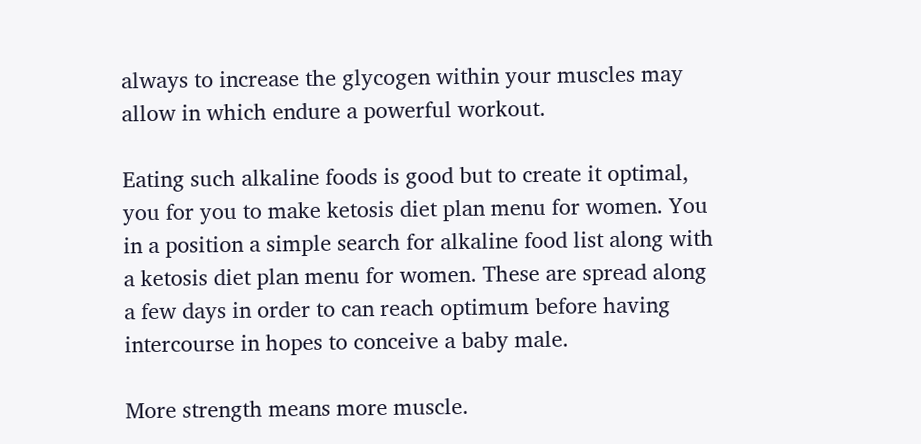always to increase the glycogen within your muscles may allow in which endure a powerful workout.

Eating such alkaline foods is good but to create it optimal, you for you to make ketosis diet plan menu for women. You in a position a simple search for alkaline food list along with a ketosis diet plan menu for women. These are spread along a few days in order to can reach optimum before having intercourse in hopes to conceive a baby male.

More strength means more muscle.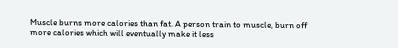Muscle burns more calories than fat. A person train to muscle, burn off more calories which will eventually make it less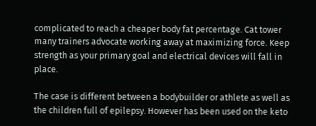complicated to reach a cheaper body fat percentage. Cat tower many trainers advocate working away at maximizing force. Keep strength as your primary goal and electrical devices will fall in place.

The case is different between a bodybuilder or athlete as well as the children full of epilepsy. However has been used on the keto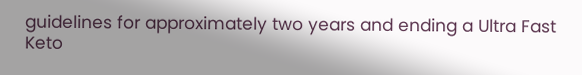guidelines for approximately two years and ending a Ultra Fast Keto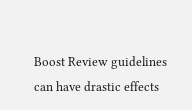Boost Review guidelines can have drastic effects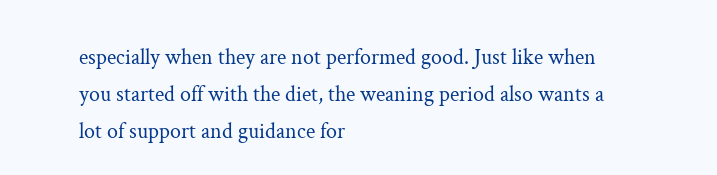especially when they are not performed good. Just like when you started off with the diet, the weaning period also wants a lot of support and guidance for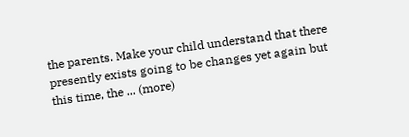the parents. Make your child understand that there presently exists going to be changes yet again but this time, the ... (more)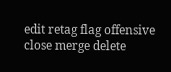edit retag flag offensive close merge delete